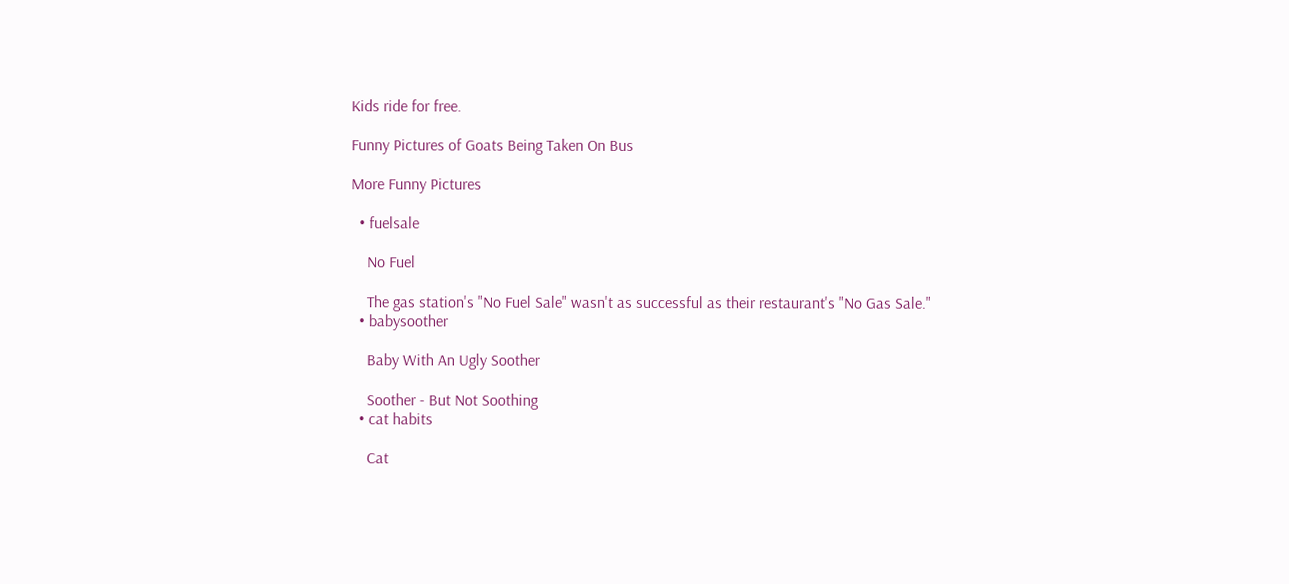Kids ride for free.

Funny Pictures of Goats Being Taken On Bus

More Funny Pictures

  • fuelsale

    No Fuel

    The gas station's "No Fuel Sale" wasn't as successful as their restaurant's "No Gas Sale."
  • babysoother

    Baby With An Ugly Soother

    Soother - But Not Soothing
  • cat habits

    Cat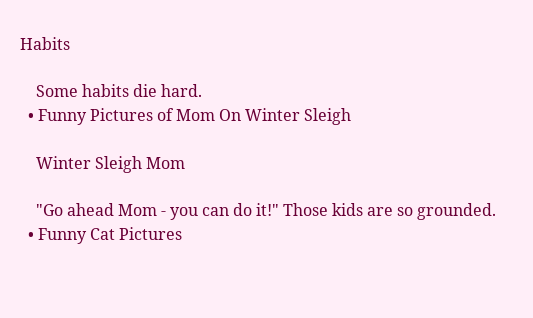Habits

    Some habits die hard.
  • Funny Pictures of Mom On Winter Sleigh

    Winter Sleigh Mom

    "Go ahead Mom - you can do it!" Those kids are so grounded.
  • Funny Cat Pictures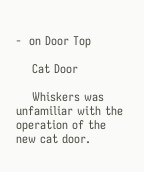-  on Door Top

    Cat Door

    Whiskers was unfamiliar with the operation of the new cat door.